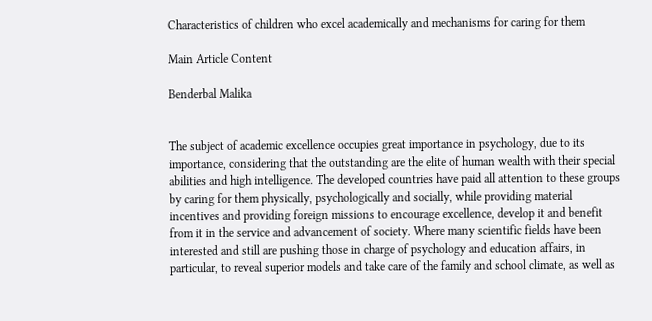Characteristics of children who excel academically and mechanisms for caring for them

Main Article Content

Benderbal Malika


The subject of academic excellence occupies great importance in psychology, due to its importance, considering that the outstanding are the elite of human wealth with their special abilities and high intelligence. The developed countries have paid all attention to these groups by caring for them physically, psychologically and socially, while providing material incentives and providing foreign missions to encourage excellence, develop it and benefit from it in the service and advancement of society. Where many scientific fields have been interested and still are pushing those in charge of psychology and education affairs, in particular, to reveal superior models and take care of the family and school climate, as well as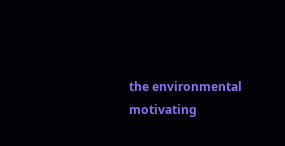the environmental motivating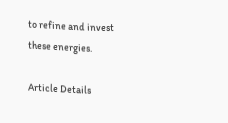to refine and invest these energies.

Article Details